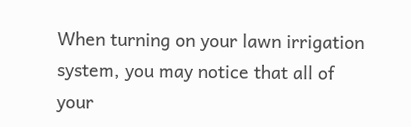When turning on your lawn irrigation system, you may notice that all of your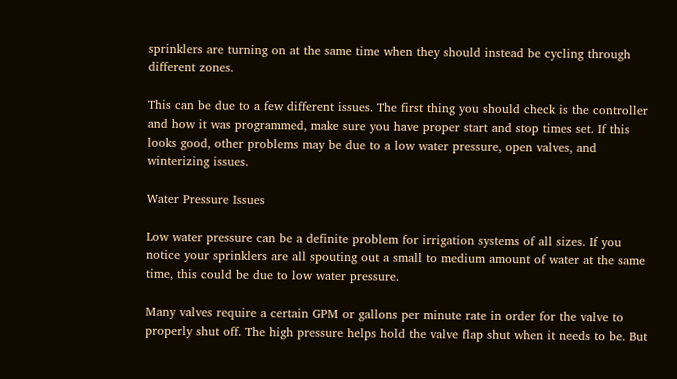sprinklers are turning on at the same time when they should instead be cycling through different zones.

This can be due to a few different issues. The first thing you should check is the controller and how it was programmed, make sure you have proper start and stop times set. If this looks good, other problems may be due to a low water pressure, open valves, and winterizing issues.

Water Pressure Issues

Low water pressure can be a definite problem for irrigation systems of all sizes. If you notice your sprinklers are all spouting out a small to medium amount of water at the same time, this could be due to low water pressure.

Many valves require a certain GPM or gallons per minute rate in order for the valve to properly shut off. The high pressure helps hold the valve flap shut when it needs to be. But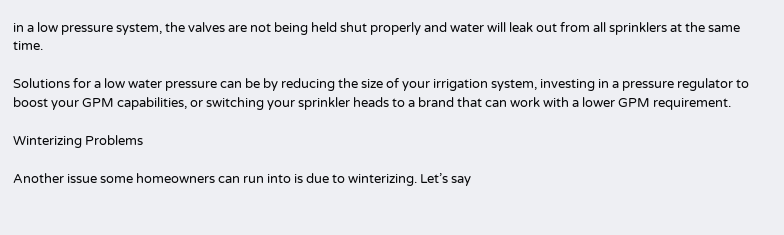in a low pressure system, the valves are not being held shut properly and water will leak out from all sprinklers at the same time.

Solutions for a low water pressure can be by reducing the size of your irrigation system, investing in a pressure regulator to boost your GPM capabilities, or switching your sprinkler heads to a brand that can work with a lower GPM requirement.

Winterizing Problems

Another issue some homeowners can run into is due to winterizing. Let’s say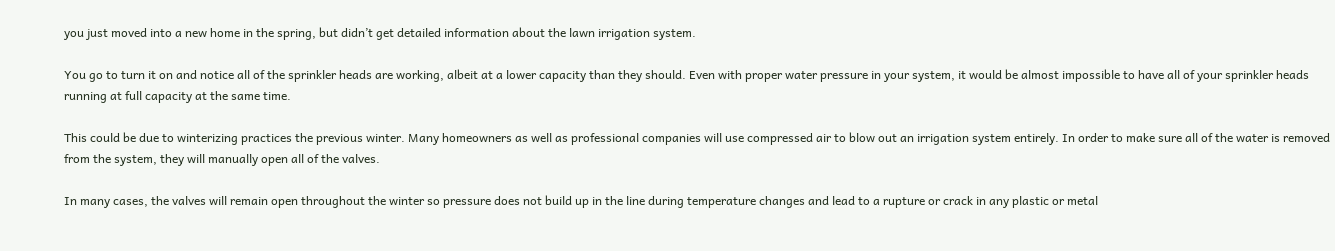you just moved into a new home in the spring, but didn’t get detailed information about the lawn irrigation system.

You go to turn it on and notice all of the sprinkler heads are working, albeit at a lower capacity than they should. Even with proper water pressure in your system, it would be almost impossible to have all of your sprinkler heads running at full capacity at the same time.

This could be due to winterizing practices the previous winter. Many homeowners as well as professional companies will use compressed air to blow out an irrigation system entirely. In order to make sure all of the water is removed from the system, they will manually open all of the valves.

In many cases, the valves will remain open throughout the winter so pressure does not build up in the line during temperature changes and lead to a rupture or crack in any plastic or metal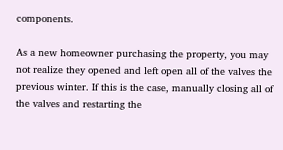components.

As a new homeowner purchasing the property, you may not realize they opened and left open all of the valves the previous winter. If this is the case, manually closing all of the valves and restarting the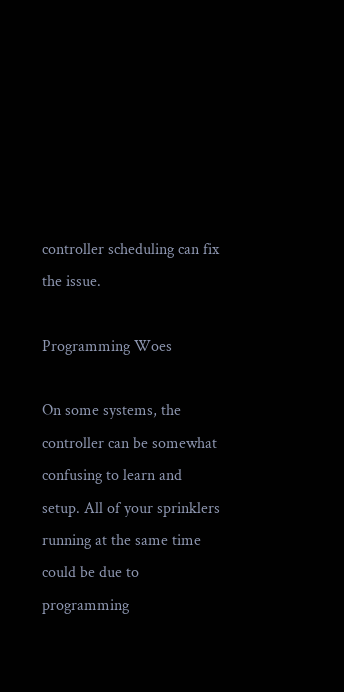controller scheduling can fix the issue.

Programming Woes

On some systems, the controller can be somewhat confusing to learn and setup. All of your sprinklers running at the same time could be due to programming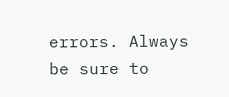errors. Always be sure to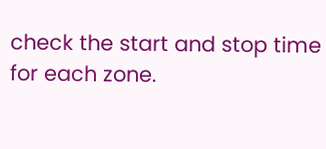check the start and stop time for each zone.